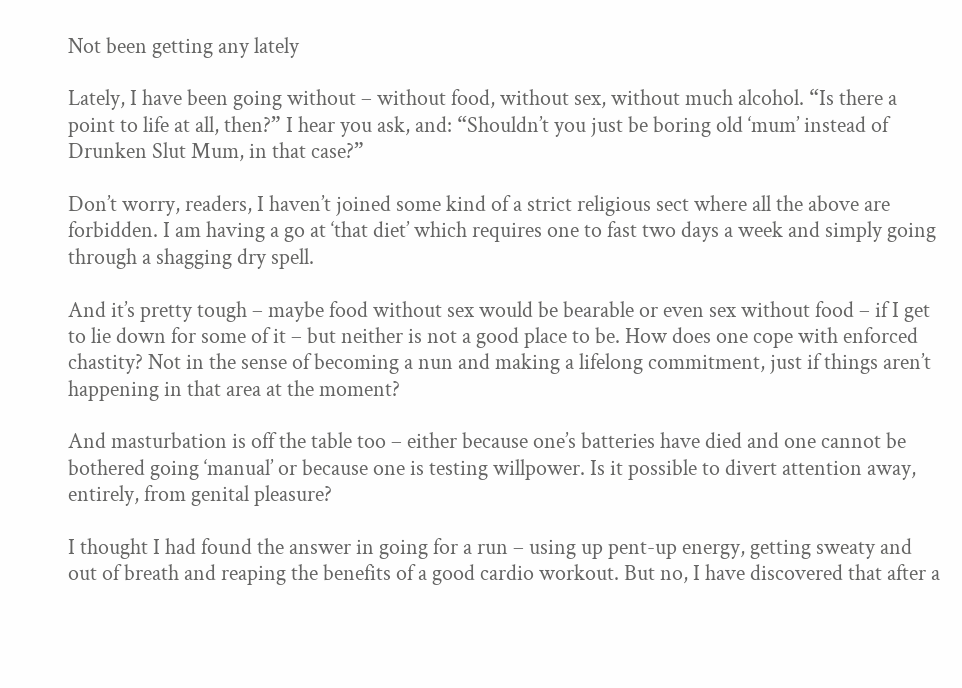Not been getting any lately

Lately, I have been going without – without food, without sex, without much alcohol. “Is there a point to life at all, then?” I hear you ask, and: “Shouldn’t you just be boring old ‘mum’ instead of Drunken Slut Mum, in that case?”

Don’t worry, readers, I haven’t joined some kind of a strict religious sect where all the above are forbidden. I am having a go at ‘that diet’ which requires one to fast two days a week and simply going through a shagging dry spell.

And it’s pretty tough – maybe food without sex would be bearable or even sex without food – if I get to lie down for some of it – but neither is not a good place to be. How does one cope with enforced chastity? Not in the sense of becoming a nun and making a lifelong commitment, just if things aren’t happening in that area at the moment?

And masturbation is off the table too – either because one’s batteries have died and one cannot be bothered going ‘manual’ or because one is testing willpower. Is it possible to divert attention away, entirely, from genital pleasure?

I thought I had found the answer in going for a run – using up pent-up energy, getting sweaty and out of breath and reaping the benefits of a good cardio workout. But no, I have discovered that after a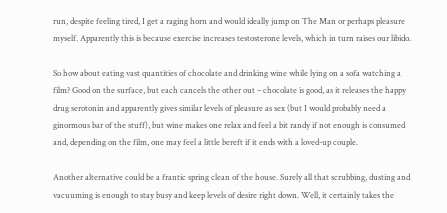run, despite feeling tired, I get a raging horn and would ideally jump on The Man or perhaps pleasure myself. Apparently this is because exercise increases testosterone levels, which in turn raises our libido.

So how about eating vast quantities of chocolate and drinking wine while lying on a sofa watching a film? Good on the surface, but each cancels the other out – chocolate is good, as it releases the happy drug serotonin and apparently gives similar levels of pleasure as sex (but I would probably need a ginormous bar of the stuff), but wine makes one relax and feel a bit randy if not enough is consumed and, depending on the film, one may feel a little bereft if it ends with a loved-up couple.

Another alternative could be a frantic spring clean of the house. Surely all that scrubbing, dusting and vacuuming is enough to stay busy and keep levels of desire right down. Well, it certainly takes the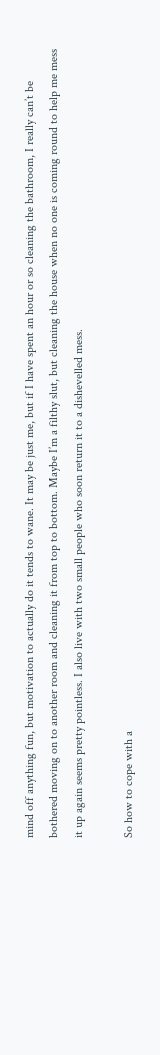mind off anything fun, but motivation to actually do it tends to wane. It may be just me, but if I have spent an hour or so cleaning the bathroom, I really can’t be bothered moving on to another room and cleaning it from top to bottom. Maybe I’m a filthy slut, but cleaning the house when no one is coming round to help me mess it up again seems pretty pointless. I also live with two small people who soon return it to a dishevelled mess.

So how to cope with a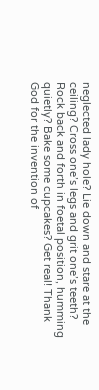neglected lady hole? Lie down and stare at the ceiling? Cross one’s legs and grit one’s teeth? Rock back and forth in foetal position, humming quietly? Bake some cupcakes? Get real! Thank God for the invention of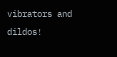vibrators and dildos!